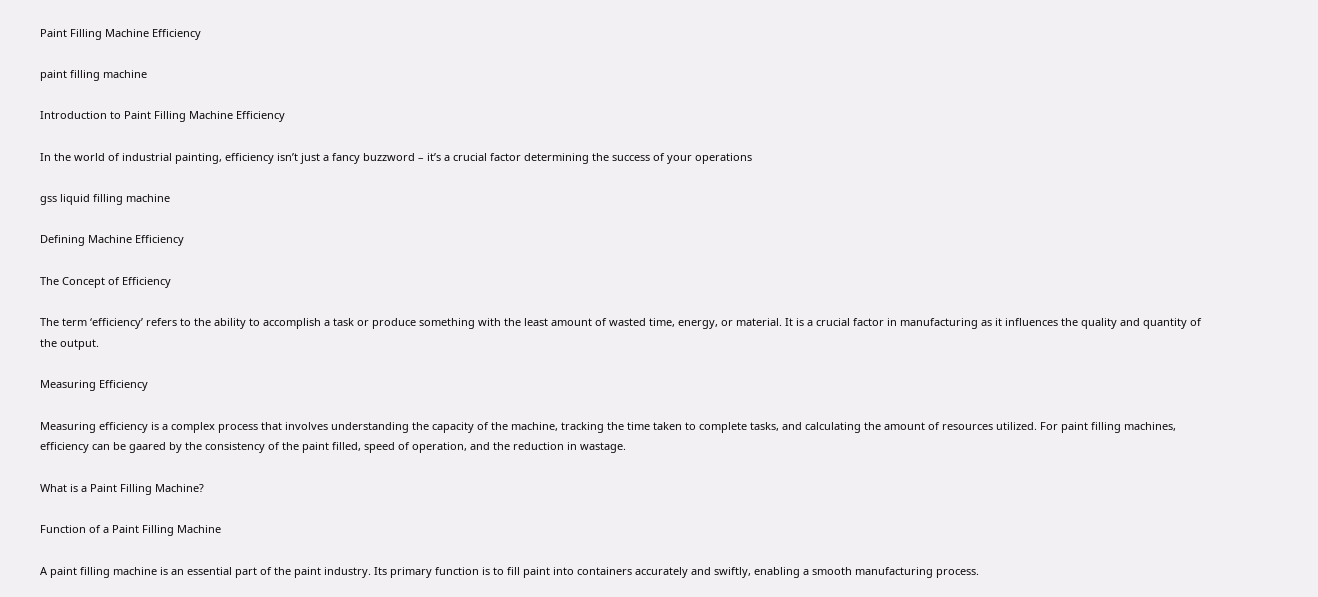Paint Filling Machine Efficiency

paint filling machine

Introduction to Paint Filling Machine Efficiency

In the world of industrial painting, efficiency isn’t just a fancy buzzword – it’s a crucial factor determining the success of your operations

gss liquid filling machine

Defining Machine Efficiency

The Concept of Efficiency

The term ‘efficiency’ refers to the ability to accomplish a task or produce something with the least amount of wasted time, energy, or material. It is a crucial factor in manufacturing as it influences the quality and quantity of the output.

Measuring Efficiency

Measuring efficiency is a complex process that involves understanding the capacity of the machine, tracking the time taken to complete tasks, and calculating the amount of resources utilized. For paint filling machines, efficiency can be gaared by the consistency of the paint filled, speed of operation, and the reduction in wastage.

What is a Paint Filling Machine?

Function of a Paint Filling Machine

A paint filling machine is an essential part of the paint industry. Its primary function is to fill paint into containers accurately and swiftly, enabling a smooth manufacturing process.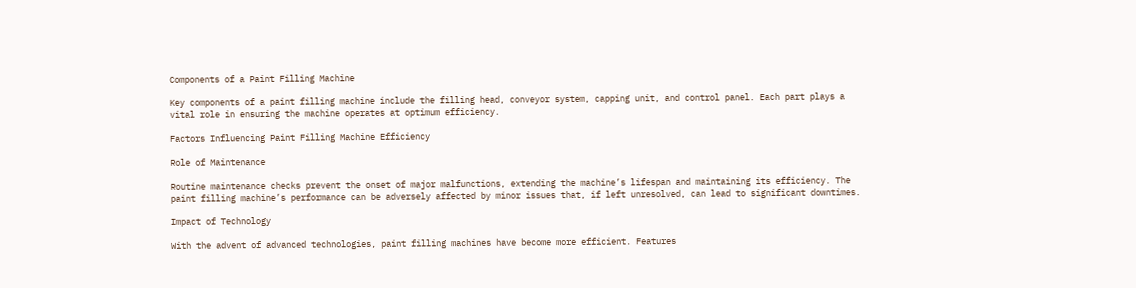Components of a Paint Filling Machine

Key components of a paint filling machine include the filling head, conveyor system, capping unit, and control panel. Each part plays a vital role in ensuring the machine operates at optimum efficiency.

Factors Influencing Paint Filling Machine Efficiency

Role of Maintenance

Routine maintenance checks prevent the onset of major malfunctions, extending the machine’s lifespan and maintaining its efficiency. The paint filling machine’s performance can be adversely affected by minor issues that, if left unresolved, can lead to significant downtimes.

Impact of Technology

With the advent of advanced technologies, paint filling machines have become more efficient. Features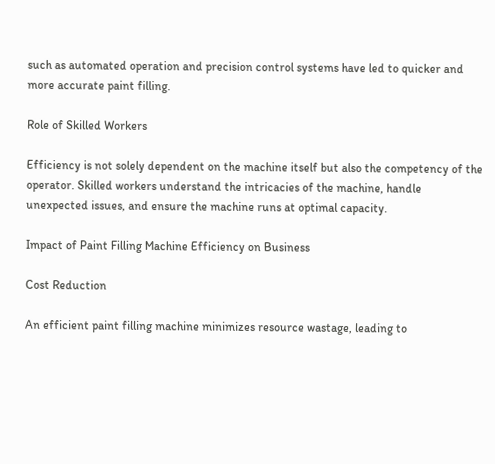such as automated operation and precision control systems have led to quicker and more accurate paint filling.

Role of Skilled Workers

Efficiency is not solely dependent on the machine itself but also the competency of the operator. Skilled workers understand the intricacies of the machine, handle unexpected issues, and ensure the machine runs at optimal capacity.

Impact of Paint Filling Machine Efficiency on Business

Cost Reduction

An efficient paint filling machine minimizes resource wastage, leading to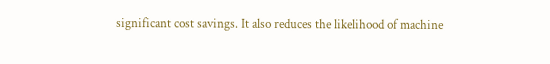significant cost savings. It also reduces the likelihood of machine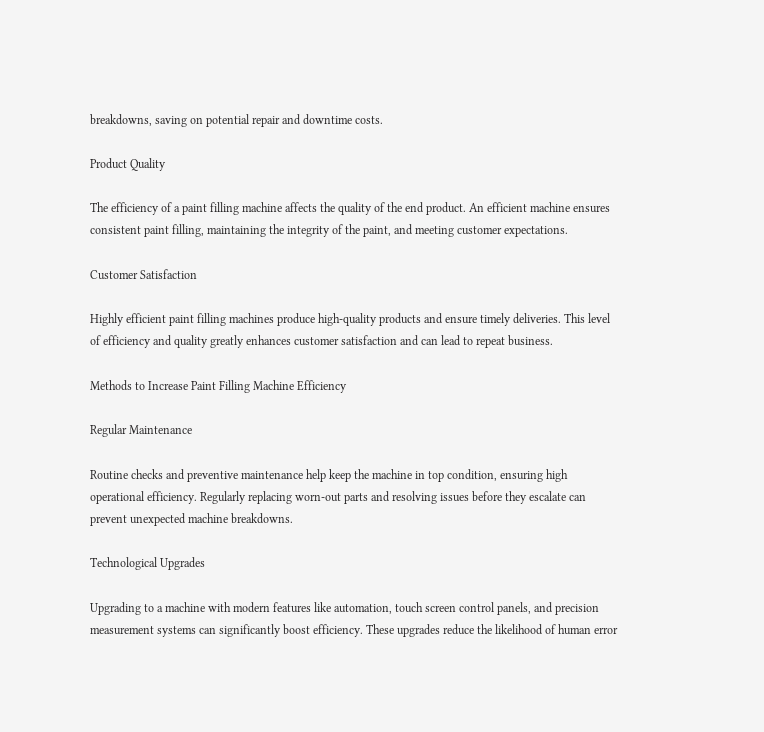breakdowns, saving on potential repair and downtime costs.

Product Quality

The efficiency of a paint filling machine affects the quality of the end product. An efficient machine ensures consistent paint filling, maintaining the integrity of the paint, and meeting customer expectations.

Customer Satisfaction

Highly efficient paint filling machines produce high-quality products and ensure timely deliveries. This level of efficiency and quality greatly enhances customer satisfaction and can lead to repeat business.

Methods to Increase Paint Filling Machine Efficiency

Regular Maintenance

Routine checks and preventive maintenance help keep the machine in top condition, ensuring high operational efficiency. Regularly replacing worn-out parts and resolving issues before they escalate can prevent unexpected machine breakdowns.

Technological Upgrades

Upgrading to a machine with modern features like automation, touch screen control panels, and precision measurement systems can significantly boost efficiency. These upgrades reduce the likelihood of human error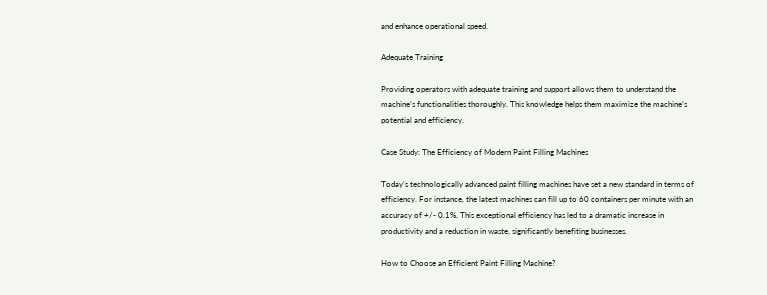and enhance operational speed.

Adequate Training

Providing operators with adequate training and support allows them to understand the machine’s functionalities thoroughly. This knowledge helps them maximize the machine’s potential and efficiency.

Case Study: The Efficiency of Modern Paint Filling Machines

Today’s technologically advanced paint filling machines have set a new standard in terms of efficiency. For instance, the latest machines can fill up to 60 containers per minute with an accuracy of +/- 0.1%. This exceptional efficiency has led to a dramatic increase in productivity and a reduction in waste, significantly benefiting businesses.

How to Choose an Efficient Paint Filling Machine?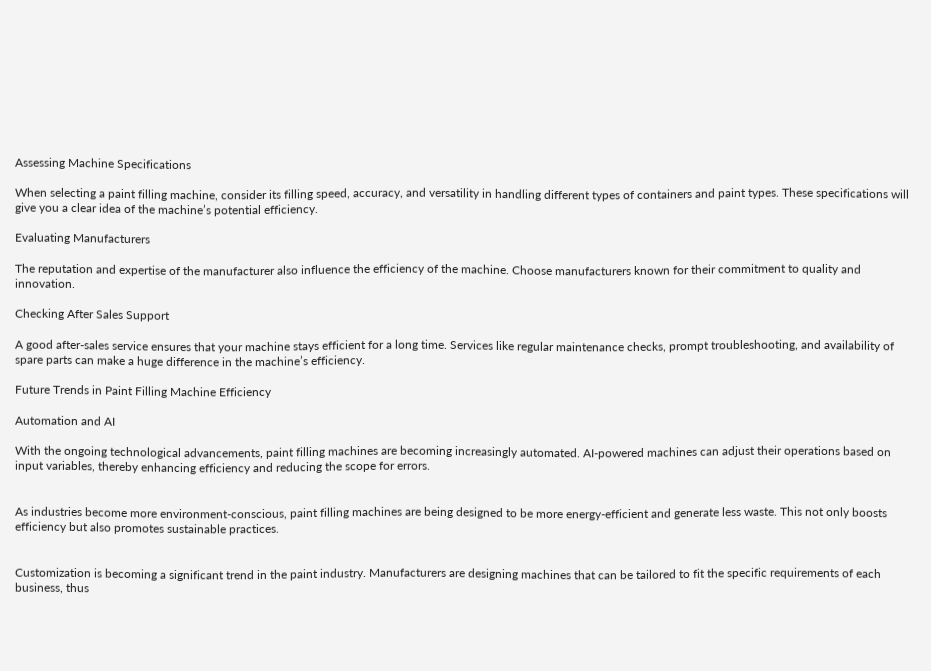Assessing Machine Specifications

When selecting a paint filling machine, consider its filling speed, accuracy, and versatility in handling different types of containers and paint types. These specifications will give you a clear idea of the machine’s potential efficiency.

Evaluating Manufacturers

The reputation and expertise of the manufacturer also influence the efficiency of the machine. Choose manufacturers known for their commitment to quality and innovation.

Checking After Sales Support

A good after-sales service ensures that your machine stays efficient for a long time. Services like regular maintenance checks, prompt troubleshooting, and availability of spare parts can make a huge difference in the machine’s efficiency.

Future Trends in Paint Filling Machine Efficiency

Automation and AI

With the ongoing technological advancements, paint filling machines are becoming increasingly automated. AI-powered machines can adjust their operations based on input variables, thereby enhancing efficiency and reducing the scope for errors.


As industries become more environment-conscious, paint filling machines are being designed to be more energy-efficient and generate less waste. This not only boosts efficiency but also promotes sustainable practices.


Customization is becoming a significant trend in the paint industry. Manufacturers are designing machines that can be tailored to fit the specific requirements of each business, thus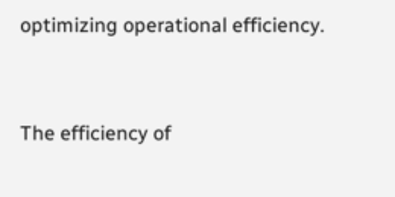optimizing operational efficiency.


The efficiency of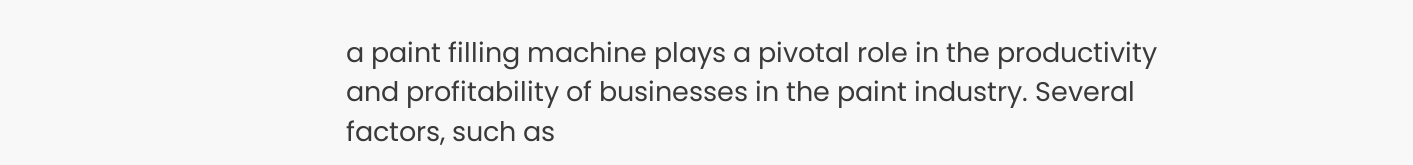a paint filling machine plays a pivotal role in the productivity and profitability of businesses in the paint industry. Several factors, such as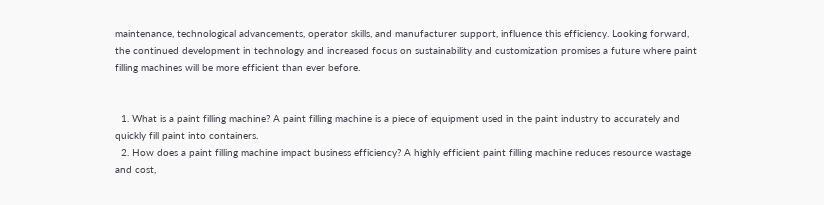maintenance, technological advancements, operator skills, and manufacturer support, influence this efficiency. Looking forward, the continued development in technology and increased focus on sustainability and customization promises a future where paint filling machines will be more efficient than ever before.


  1. What is a paint filling machine? A paint filling machine is a piece of equipment used in the paint industry to accurately and quickly fill paint into containers.
  2. How does a paint filling machine impact business efficiency? A highly efficient paint filling machine reduces resource wastage and cost,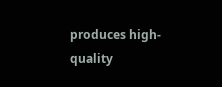produces high-quality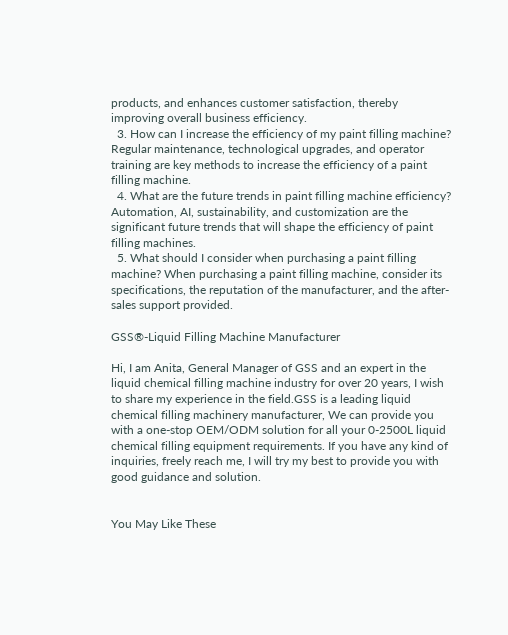products, and enhances customer satisfaction, thereby improving overall business efficiency.
  3. How can I increase the efficiency of my paint filling machine? Regular maintenance, technological upgrades, and operator training are key methods to increase the efficiency of a paint filling machine.
  4. What are the future trends in paint filling machine efficiency? Automation, AI, sustainability, and customization are the significant future trends that will shape the efficiency of paint filling machines.
  5. What should I consider when purchasing a paint filling machine? When purchasing a paint filling machine, consider its specifications, the reputation of the manufacturer, and the after-sales support provided.

GSS®-Liquid Filling Machine Manufacturer

Hi, I am Anita, General Manager of GSS and an expert in the liquid chemical filling machine industry for over 20 years, I wish to share my experience in the field.GSS is a leading liquid chemical filling machinery manufacturer, We can provide you with a one-stop OEM/ODM solution for all your 0-2500L liquid chemical filling equipment requirements. If you have any kind of inquiries, freely reach me, I will try my best to provide you with good guidance and solution.


You May Like These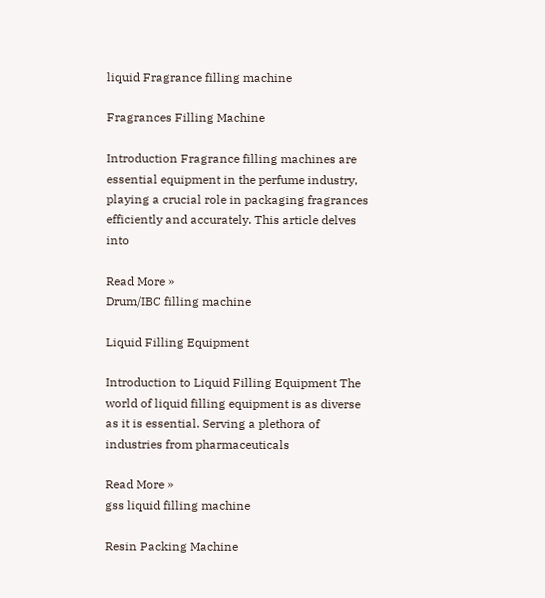liquid Fragrance filling machine

Fragrances Filling Machine

Introduction Fragrance filling machines are essential equipment in the perfume industry, playing a crucial role in packaging fragrances efficiently and accurately. This article delves into

Read More »
Drum/IBC filling machine

Liquid Filling Equipment

Introduction to Liquid Filling Equipment The world of liquid filling equipment is as diverse as it is essential. Serving a plethora of industries from pharmaceuticals

Read More »
gss liquid filling machine

Resin Packing Machine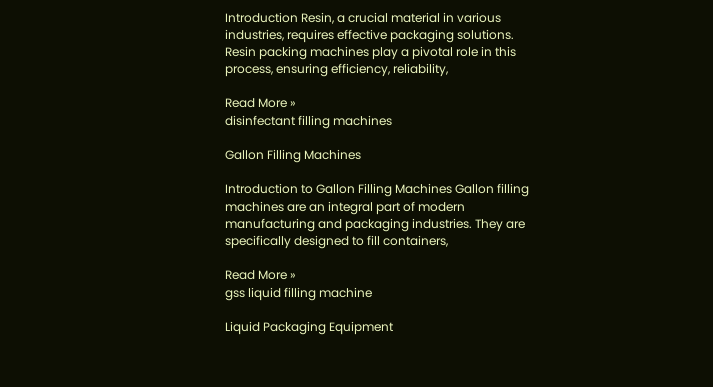Introduction Resin, a crucial material in various industries, requires effective packaging solutions. Resin packing machines play a pivotal role in this process, ensuring efficiency, reliability,

Read More »
disinfectant filling machines

Gallon Filling Machines

Introduction to Gallon Filling Machines Gallon filling machines are an integral part of modern manufacturing and packaging industries. They are specifically designed to fill containers,

Read More »
gss liquid filling machine

Liquid Packaging Equipment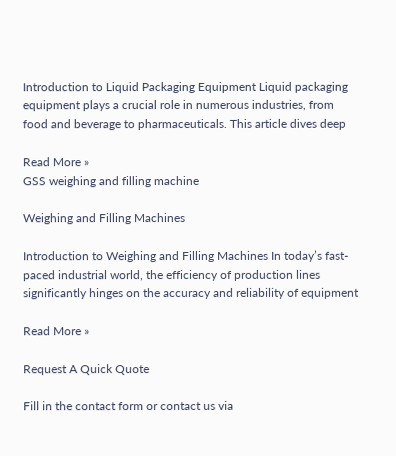Introduction to Liquid Packaging Equipment Liquid packaging equipment plays a crucial role in numerous industries, from food and beverage to pharmaceuticals. This article dives deep

Read More »
GSS weighing and filling machine

Weighing and Filling Machines

Introduction to Weighing and Filling Machines In today’s fast-paced industrial world, the efficiency of production lines significantly hinges on the accuracy and reliability of equipment

Read More »

Request A Quick Quote

Fill in the contact form or contact us via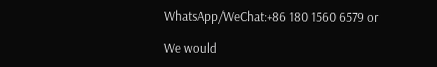WhatsApp/WeChat:+86 180 1560 6579 or

We would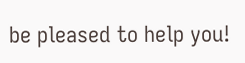be pleased to help you!